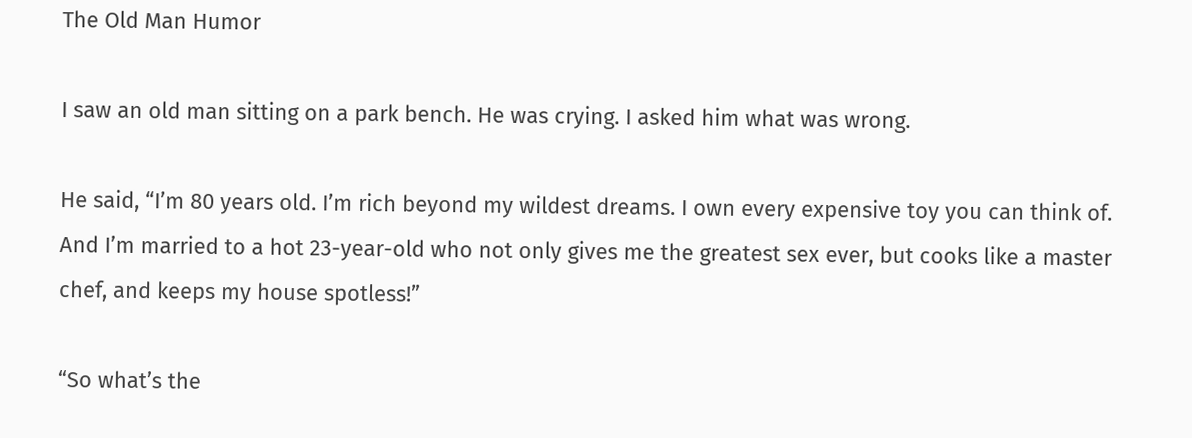The Old Man Humor

I saw an old man sitting on a park bench. He was crying. I asked him what was wrong.

He said, “I’m 80 years old. I’m rich beyond my wildest dreams. I own every expensive toy you can think of. And I’m married to a hot 23-year-old who not only gives me the greatest sex ever, but cooks like a master chef, and keeps my house spotless!”

“So what’s the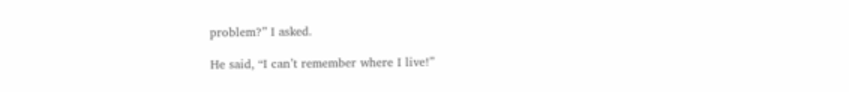problem?” I asked.

He said, “I can’t remember where I live!”